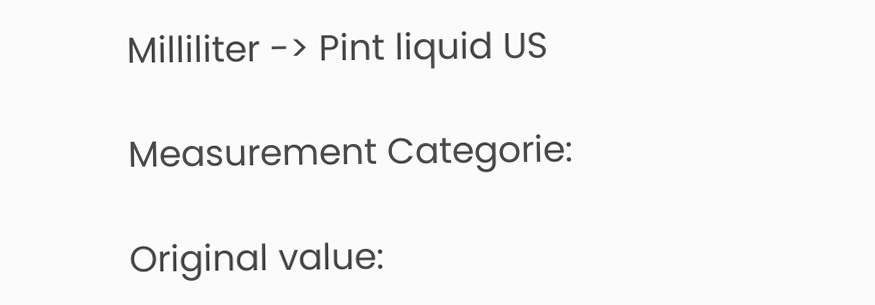Milliliter -> Pint liquid US

Measurement Categorie:

Original value: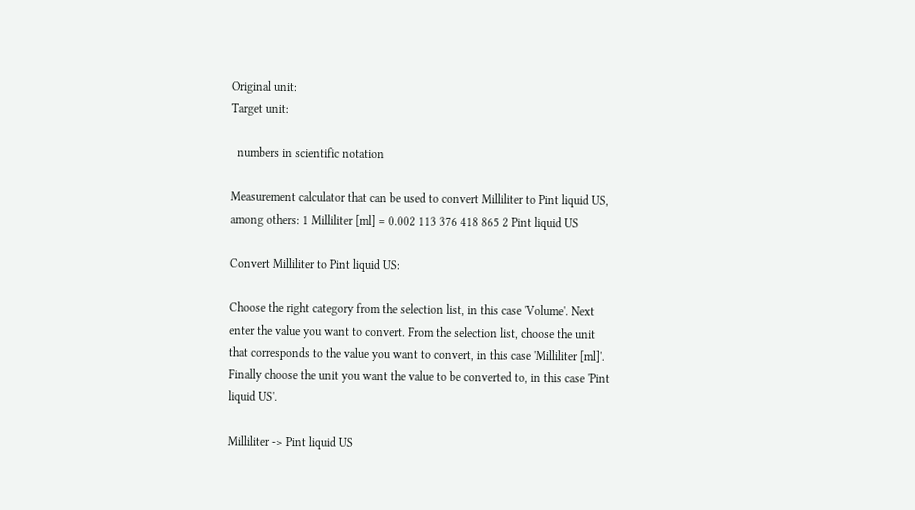Original unit:
Target unit:

  numbers in scientific notation

Measurement calculator that can be used to convert Milliliter to Pint liquid US, among others: 1 Milliliter [ml] = 0.002 113 376 418 865 2 Pint liquid US

Convert Milliliter to Pint liquid US:

Choose the right category from the selection list, in this case 'Volume'. Next enter the value you want to convert. From the selection list, choose the unit that corresponds to the value you want to convert, in this case 'Milliliter [ml]'. Finally choose the unit you want the value to be converted to, in this case 'Pint liquid US'.

Milliliter -> Pint liquid US